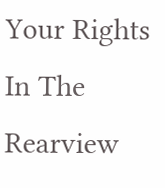Your Rights In The Rearview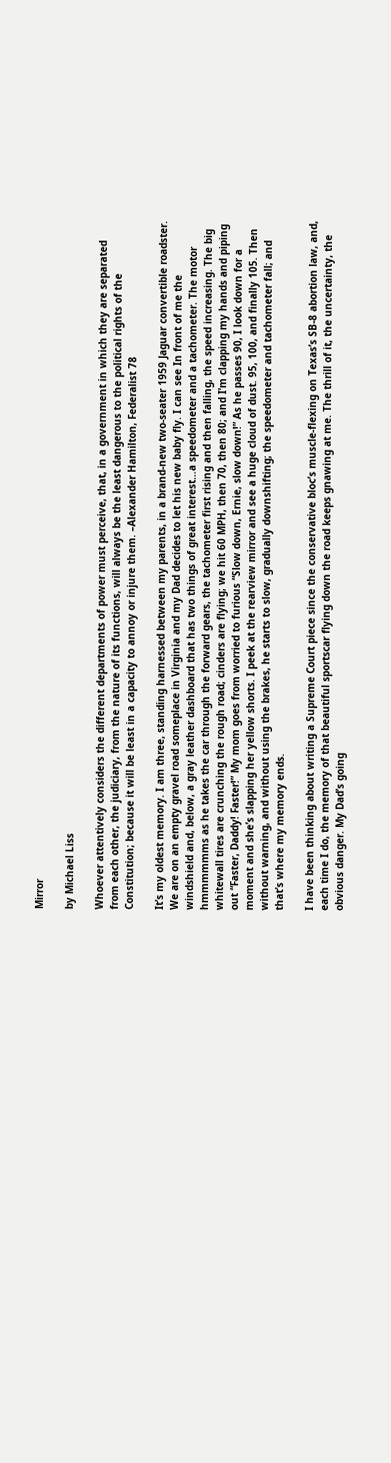Mirror

by Michael Liss

Whoever attentively considers the different departments of power must perceive, that, in a government in which they are separated from each other, the judiciary, from the nature of its functions, will always be the least dangerous to the political rights of the Constitution; because it will be least in a capacity to annoy or injure them. –Alexander Hamilton, Federalist 78

It’s my oldest memory. I am three, standing harnessed between my parents, in a brand-new two-seater 1959 Jaguar convertible roadster. We are on an empty gravel road someplace in Virginia and my Dad decides to let his new baby fly. I can see In front of me the windshield and, below, a gray leather dashboard that has two things of great interest…a speedometer and a tachometer. The motor hmmmmmms as he takes the car through the forward gears, the tachometer first rising and then falling, the speed increasing. The big whitewall tires are crunching the rough road; cinders are flying; we hit 60 MPH, then 70, then 80; and I’m clapping my hands and piping out “Faster, Daddy! Faster!” My mom goes from worried to furious “Slow down, Ernie, slow down!” As he passes 90, I look down for a moment and she’s slapping her yellow shorts. I peek at the rearview mirror and see a huge cloud of dust. 95, 100, and finally 105. Then without warning, and without using the brakes, he starts to slow, gradually downshifting; the speedometer and tachometer fall; and that’s where my memory ends.

I have been thinking about writing a Supreme Court piece since the conservative bloc’s muscle-flexing on Texas’s SB-8 abortion law, and, each time I do, the memory of that beautiful sportscar flying down the road keeps gnawing at me. The thrill of it, the uncertainty, the obvious danger. My Dad’s going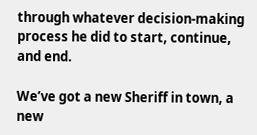through whatever decision-making process he did to start, continue, and end.

We’ve got a new Sheriff in town, a new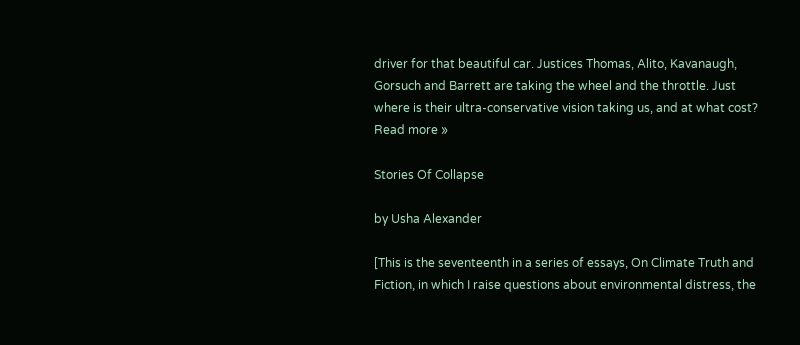driver for that beautiful car. Justices Thomas, Alito, Kavanaugh, Gorsuch and Barrett are taking the wheel and the throttle. Just where is their ultra-conservative vision taking us, and at what cost? Read more »

Stories Of Collapse

by Usha Alexander

[This is the seventeenth in a series of essays, On Climate Truth and Fiction, in which I raise questions about environmental distress, the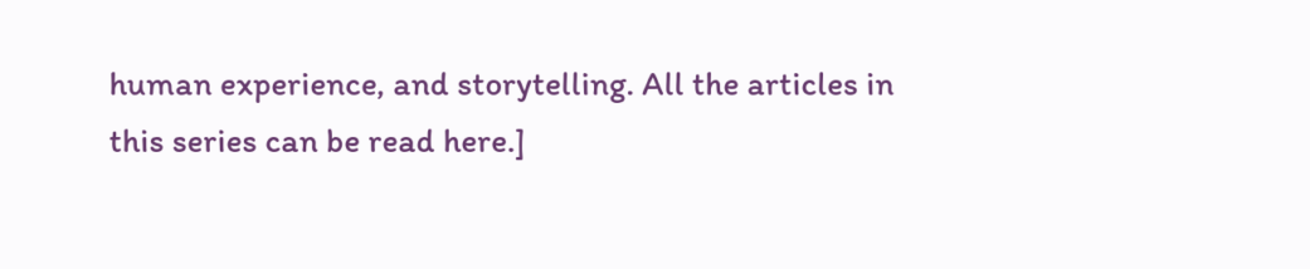human experience, and storytelling. All the articles in this series can be read here.]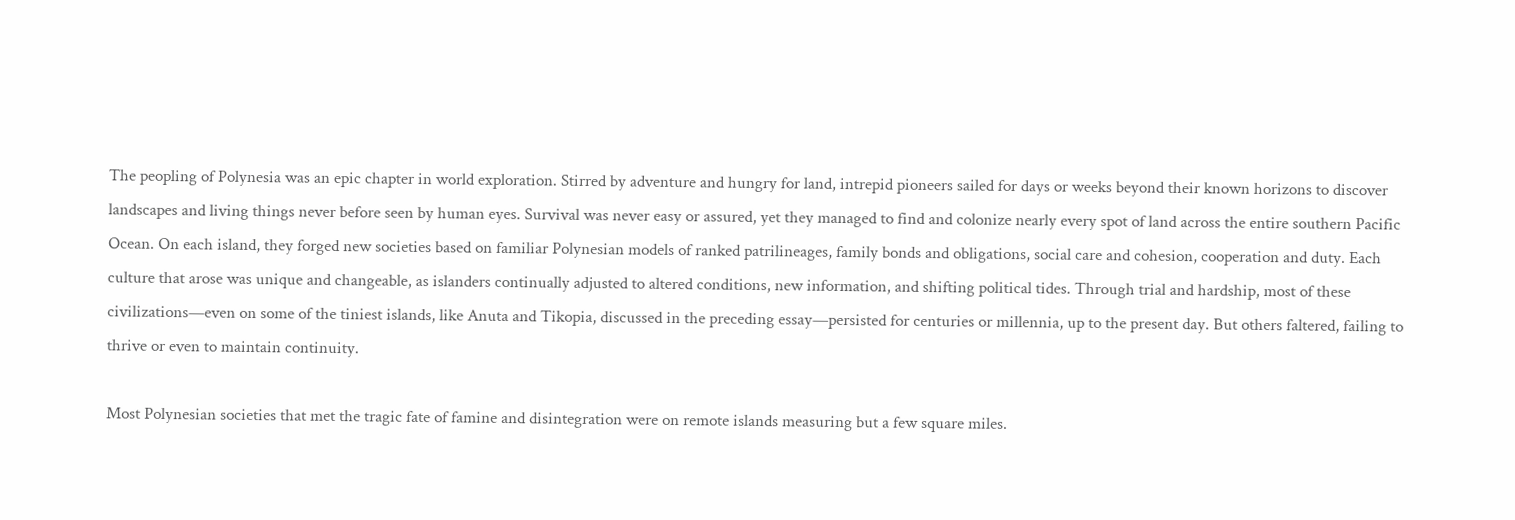The peopling of Polynesia was an epic chapter in world exploration. Stirred by adventure and hungry for land, intrepid pioneers sailed for days or weeks beyond their known horizons to discover landscapes and living things never before seen by human eyes. Survival was never easy or assured, yet they managed to find and colonize nearly every spot of land across the entire southern Pacific Ocean. On each island, they forged new societies based on familiar Polynesian models of ranked patrilineages, family bonds and obligations, social care and cohesion, cooperation and duty. Each culture that arose was unique and changeable, as islanders continually adjusted to altered conditions, new information, and shifting political tides. Through trial and hardship, most of these civilizations—even on some of the tiniest islands, like Anuta and Tikopia, discussed in the preceding essay—persisted for centuries or millennia, up to the present day. But others faltered, failing to thrive or even to maintain continuity.

Most Polynesian societies that met the tragic fate of famine and disintegration were on remote islands measuring but a few square miles.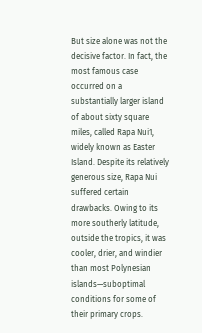But size alone was not the decisive factor. In fact, the most famous case occurred on a substantially larger island of about sixty square miles, called Rapa Nui1, widely known as Easter Island. Despite its relatively generous size, Rapa Nui suffered certain drawbacks. Owing to its more southerly latitude, outside the tropics, it was cooler, drier, and windier than most Polynesian islands—suboptimal conditions for some of their primary crops.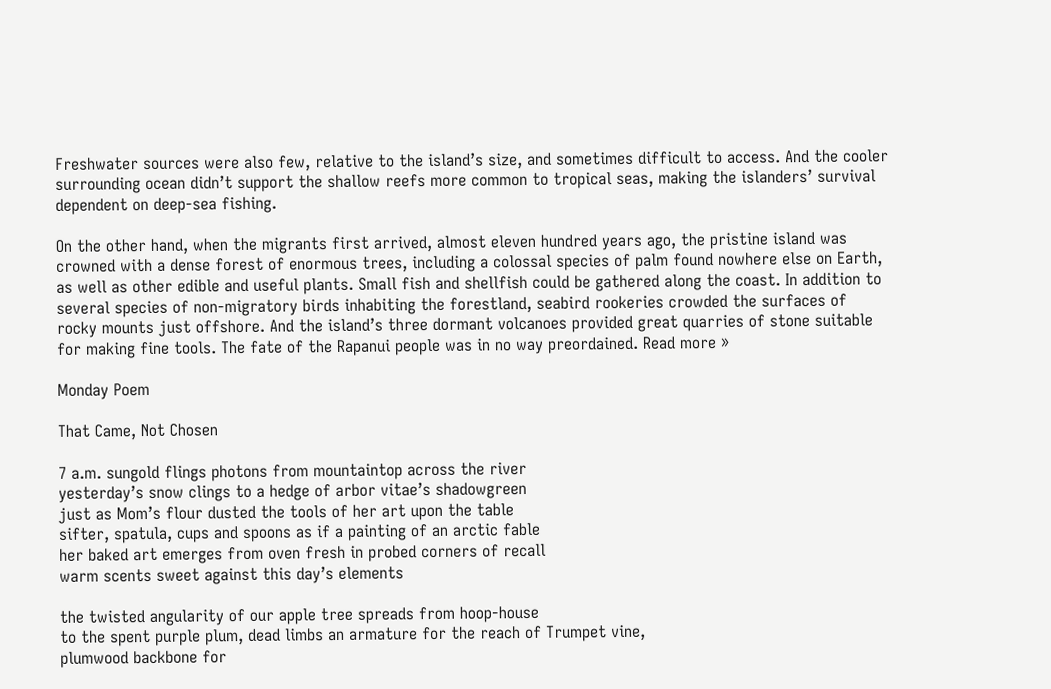Freshwater sources were also few, relative to the island’s size, and sometimes difficult to access. And the cooler surrounding ocean didn’t support the shallow reefs more common to tropical seas, making the islanders’ survival dependent on deep-sea fishing.

On the other hand, when the migrants first arrived, almost eleven hundred years ago, the pristine island was crowned with a dense forest of enormous trees, including a colossal species of palm found nowhere else on Earth, as well as other edible and useful plants. Small fish and shellfish could be gathered along the coast. In addition to several species of non-migratory birds inhabiting the forestland, seabird rookeries crowded the surfaces of rocky mounts just offshore. And the island’s three dormant volcanoes provided great quarries of stone suitable for making fine tools. The fate of the Rapanui people was in no way preordained. Read more »

Monday Poem

That Came, Not Chosen

7 a.m. sungold flings photons from mountaintop across the river
yesterday’s snow clings to a hedge of arbor vitae’s shadowgreen
just as Mom’s flour dusted the tools of her art upon the table
sifter, spatula, cups and spoons as if a painting of an arctic fable
her baked art emerges from oven fresh in probed corners of recall
warm scents sweet against this day’s elements

the twisted angularity of our apple tree spreads from hoop-house
to the spent purple plum, dead limbs an armature for the reach of Trumpet vine,
plumwood backbone for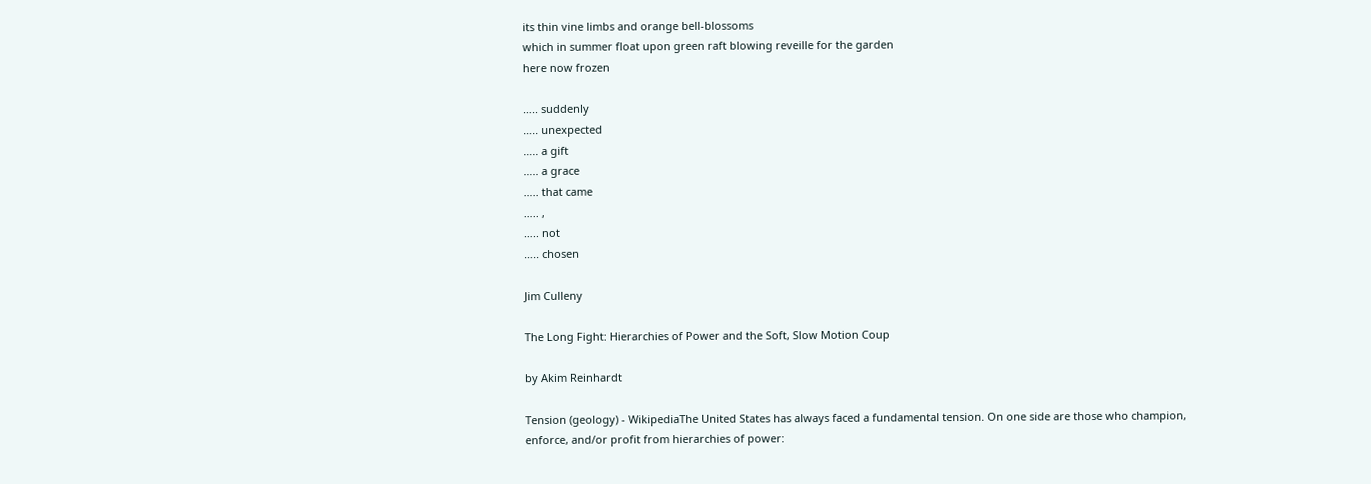its thin vine limbs and orange bell-blossoms
which in summer float upon green raft blowing reveille for the garden
here now frozen

….. suddenly
….. unexpected
….. a gift
….. a grace
….. that came
….. ,
….. not
….. chosen

Jim Culleny

The Long Fight: Hierarchies of Power and the Soft, Slow Motion Coup

by Akim Reinhardt

Tension (geology) - WikipediaThe United States has always faced a fundamental tension. On one side are those who champion, enforce, and/or profit from hierarchies of power: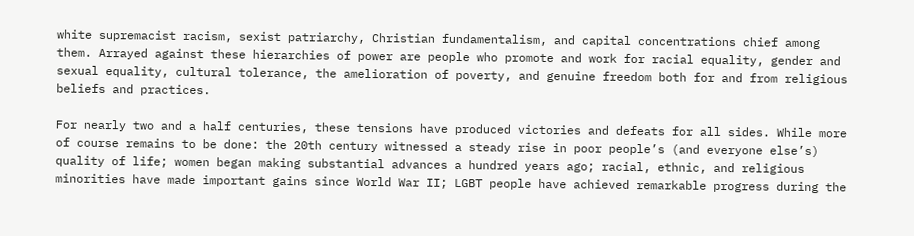white supremacist racism, sexist patriarchy, Christian fundamentalism, and capital concentrations chief among them. Arrayed against these hierarchies of power are people who promote and work for racial equality, gender and sexual equality, cultural tolerance, the amelioration of poverty, and genuine freedom both for and from religious beliefs and practices.

For nearly two and a half centuries, these tensions have produced victories and defeats for all sides. While more of course remains to be done: the 20th century witnessed a steady rise in poor people’s (and everyone else’s) quality of life; women began making substantial advances a hundred years ago; racial, ethnic, and religious minorities have made important gains since World War II; LGBT people have achieved remarkable progress during the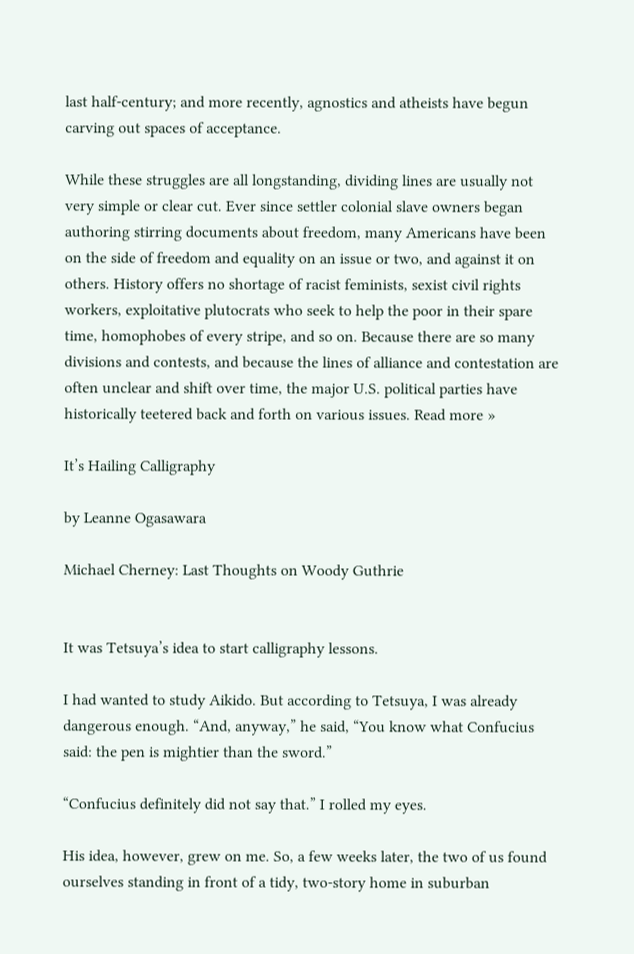last half-century; and more recently, agnostics and atheists have begun carving out spaces of acceptance.

While these struggles are all longstanding, dividing lines are usually not very simple or clear cut. Ever since settler colonial slave owners began authoring stirring documents about freedom, many Americans have been on the side of freedom and equality on an issue or two, and against it on others. History offers no shortage of racist feminists, sexist civil rights workers, exploitative plutocrats who seek to help the poor in their spare time, homophobes of every stripe, and so on. Because there are so many divisions and contests, and because the lines of alliance and contestation are often unclear and shift over time, the major U.S. political parties have historically teetered back and forth on various issues. Read more »

It’s Hailing Calligraphy

by Leanne Ogasawara

Michael Cherney: Last Thoughts on Woody Guthrie


It was Tetsuya’s idea to start calligraphy lessons.

I had wanted to study Aikido. But according to Tetsuya, I was already dangerous enough. “And, anyway,” he said, “You know what Confucius said: the pen is mightier than the sword.”

“Confucius definitely did not say that.” I rolled my eyes.

His idea, however, grew on me. So, a few weeks later, the two of us found ourselves standing in front of a tidy, two-story home in suburban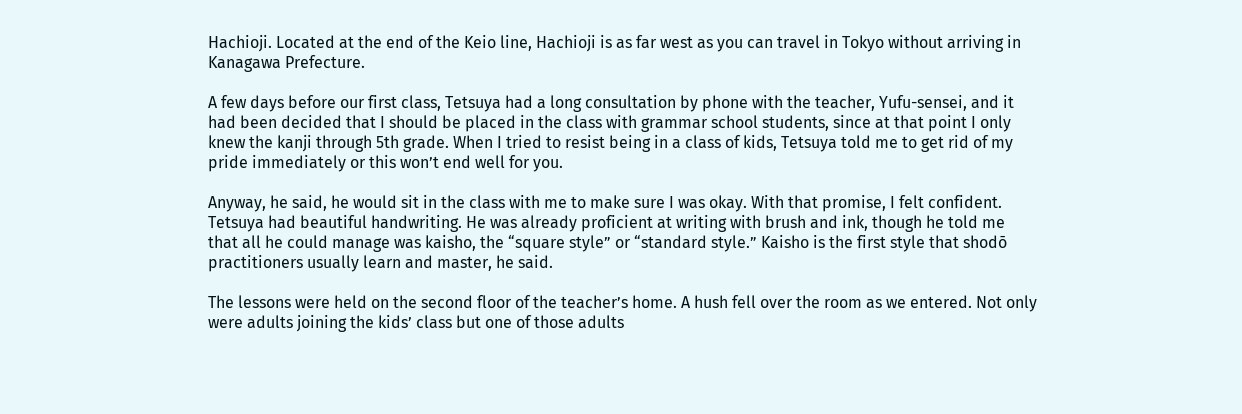Hachioji. Located at the end of the Keio line, Hachioji is as far west as you can travel in Tokyo without arriving in Kanagawa Prefecture.

A few days before our first class, Tetsuya had a long consultation by phone with the teacher, Yufu-sensei, and it had been decided that I should be placed in the class with grammar school students, since at that point I only knew the kanji through 5th grade. When I tried to resist being in a class of kids, Tetsuya told me to get rid of my pride immediately or this won’t end well for you.

Anyway, he said, he would sit in the class with me to make sure I was okay. With that promise, I felt confident. Tetsuya had beautiful handwriting. He was already proficient at writing with brush and ink, though he told me that all he could manage was kaisho, the “square style” or “standard style.” Kaisho is the first style that shodō practitioners usually learn and master, he said.

The lessons were held on the second floor of the teacher’s home. A hush fell over the room as we entered. Not only were adults joining the kids’ class but one of those adults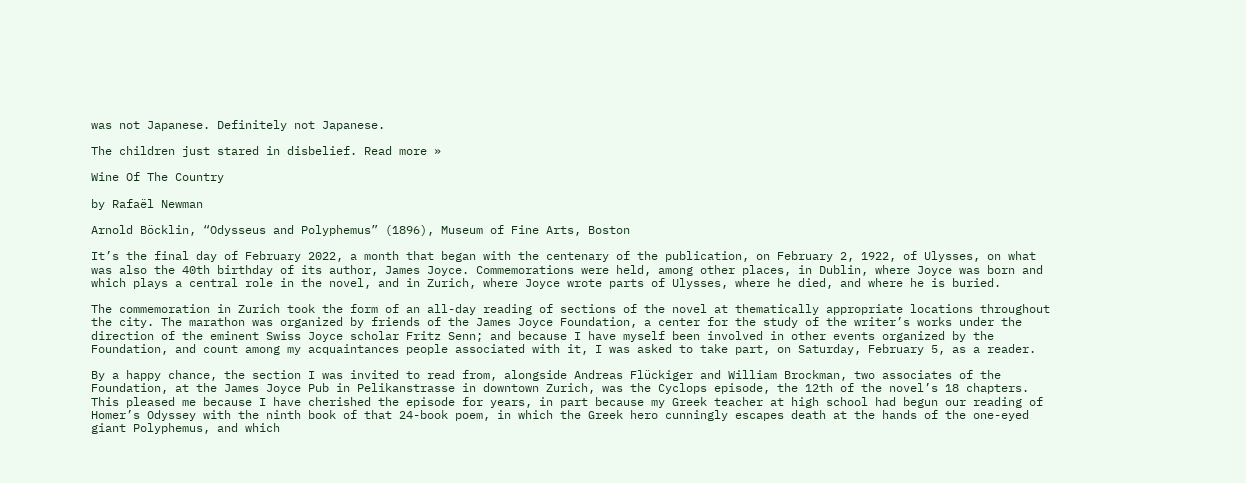was not Japanese. Definitely not Japanese.

The children just stared in disbelief. Read more »

Wine Of The Country

by Rafaël Newman

Arnold Böcklin, “Odysseus and Polyphemus” (1896), Museum of Fine Arts, Boston

It’s the final day of February 2022, a month that began with the centenary of the publication, on February 2, 1922, of Ulysses, on what was also the 40th birthday of its author, James Joyce. Commemorations were held, among other places, in Dublin, where Joyce was born and which plays a central role in the novel, and in Zurich, where Joyce wrote parts of Ulysses, where he died, and where he is buried.

The commemoration in Zurich took the form of an all-day reading of sections of the novel at thematically appropriate locations throughout the city. The marathon was organized by friends of the James Joyce Foundation, a center for the study of the writer’s works under the direction of the eminent Swiss Joyce scholar Fritz Senn; and because I have myself been involved in other events organized by the Foundation, and count among my acquaintances people associated with it, I was asked to take part, on Saturday, February 5, as a reader.

By a happy chance, the section I was invited to read from, alongside Andreas Flückiger and William Brockman, two associates of the Foundation, at the James Joyce Pub in Pelikanstrasse in downtown Zurich, was the Cyclops episode, the 12th of the novel’s 18 chapters. This pleased me because I have cherished the episode for years, in part because my Greek teacher at high school had begun our reading of Homer’s Odyssey with the ninth book of that 24-book poem, in which the Greek hero cunningly escapes death at the hands of the one-eyed giant Polyphemus, and which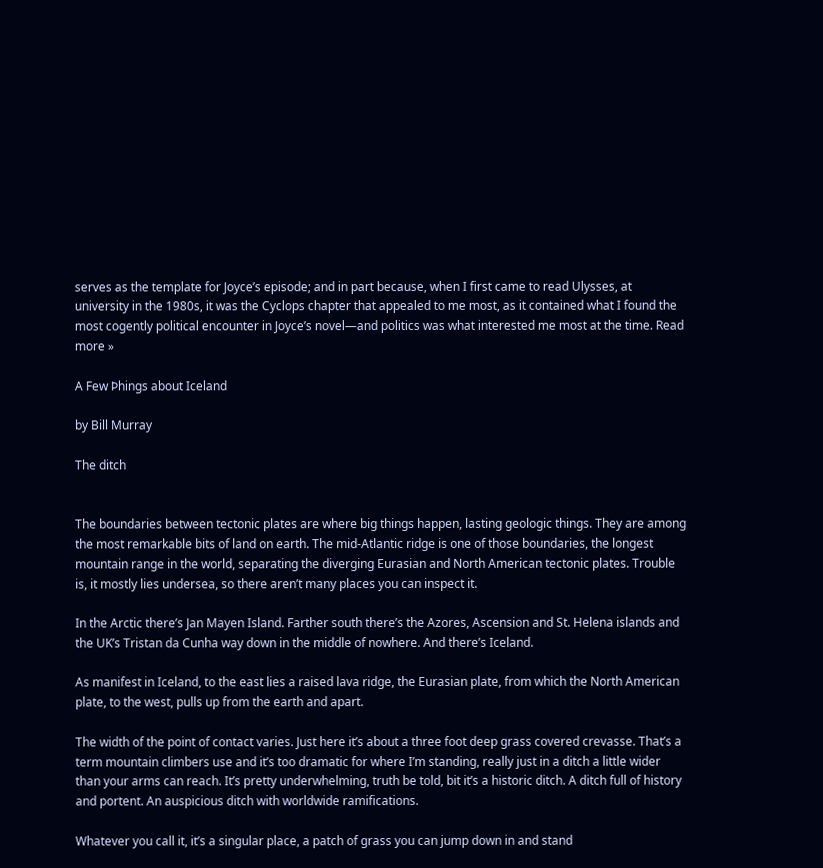serves as the template for Joyce’s episode; and in part because, when I first came to read Ulysses, at university in the 1980s, it was the Cyclops chapter that appealed to me most, as it contained what I found the most cogently political encounter in Joyce’s novel—and politics was what interested me most at the time. Read more »

A Few Þhings about Iceland

by Bill Murray

The ditch


The boundaries between tectonic plates are where big things happen, lasting geologic things. They are among the most remarkable bits of land on earth. The mid-Atlantic ridge is one of those boundaries, the longest mountain range in the world, separating the diverging Eurasian and North American tectonic plates. Trouble is, it mostly lies undersea, so there aren’t many places you can inspect it.

In the Arctic there’s Jan Mayen Island. Farther south there’s the Azores, Ascension and St. Helena islands and the UK’s Tristan da Cunha way down in the middle of nowhere. And there’s Iceland.

As manifest in Iceland, to the east lies a raised lava ridge, the Eurasian plate, from which the North American plate, to the west, pulls up from the earth and apart.

The width of the point of contact varies. Just here it’s about a three foot deep grass covered crevasse. That’s a term mountain climbers use and it’s too dramatic for where I’m standing, really just in a ditch a little wider than your arms can reach. It’s pretty underwhelming, truth be told, bit it’s a historic ditch. A ditch full of history and portent. An auspicious ditch with worldwide ramifications.

Whatever you call it, it’s a singular place, a patch of grass you can jump down in and stand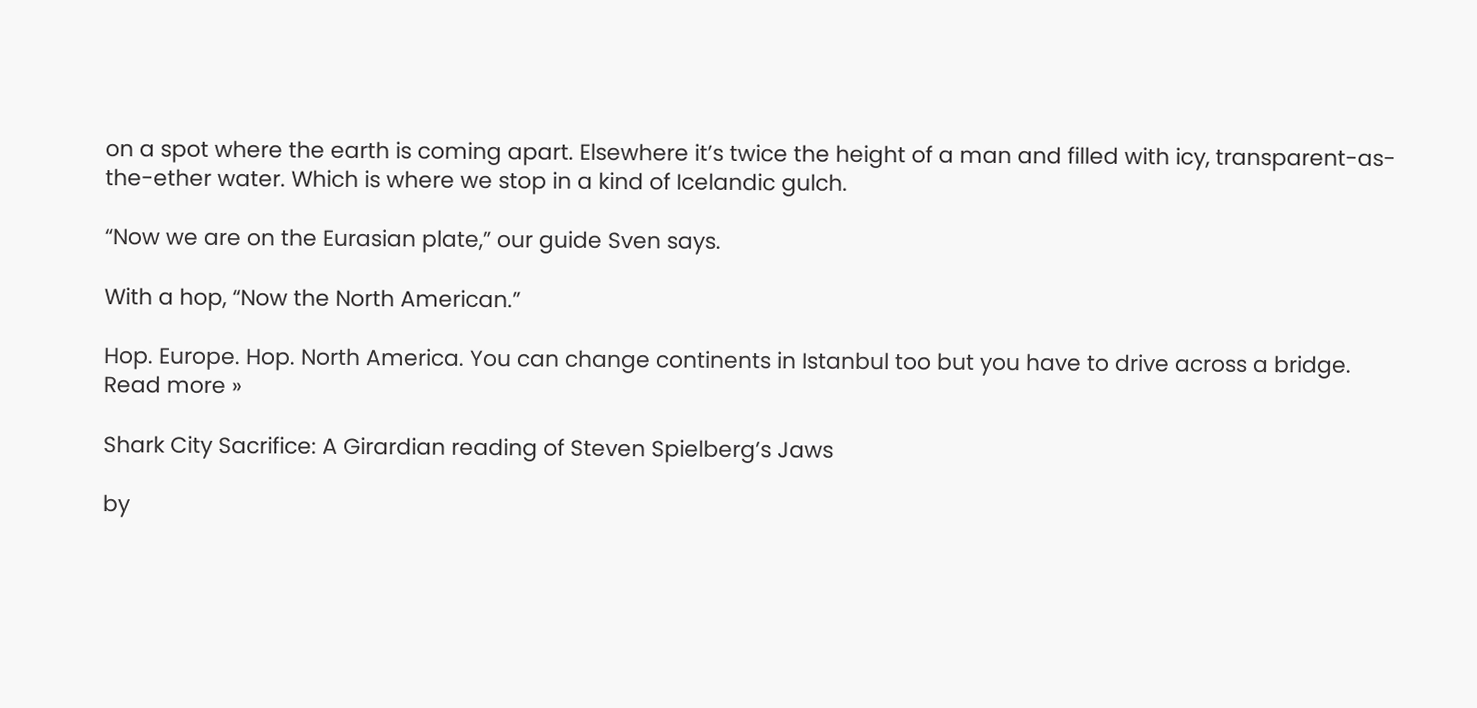on a spot where the earth is coming apart. Elsewhere it’s twice the height of a man and filled with icy, transparent-as-the-ether water. Which is where we stop in a kind of Icelandic gulch.

“Now we are on the Eurasian plate,” our guide Sven says.

With a hop, “Now the North American.”

Hop. Europe. Hop. North America. You can change continents in Istanbul too but you have to drive across a bridge. Read more »

Shark City Sacrifice: A Girardian reading of Steven Spielberg’s Jaws

by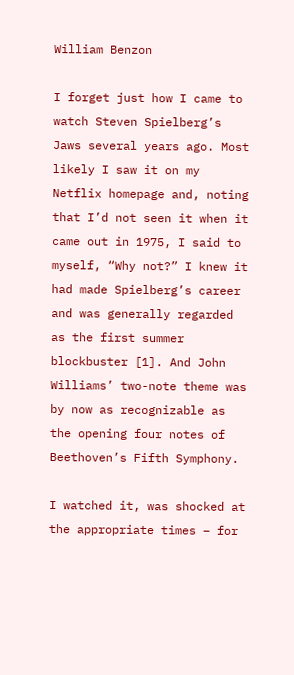William Benzon

I forget just how I came to watch Steven Spielberg’s Jaws several years ago. Most likely I saw it on my Netflix homepage and, noting that I’d not seen it when it came out in 1975, I said to myself, “Why not?” I knew it had made Spielberg’s career and was generally regarded as the first summer blockbuster [1]. And John Williams’ two-note theme was by now as recognizable as the opening four notes of Beethoven’s Fifth Symphony.

I watched it, was shocked at the appropriate times – for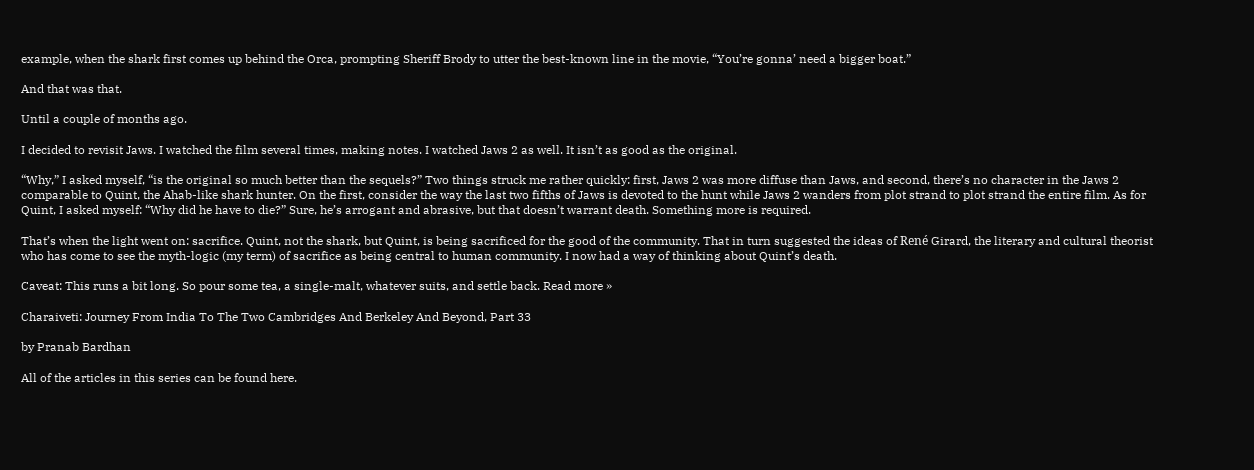example, when the shark first comes up behind the Orca, prompting Sheriff Brody to utter the best-known line in the movie, “You’re gonna’ need a bigger boat.”

And that was that.

Until a couple of months ago.

I decided to revisit Jaws. I watched the film several times, making notes. I watched Jaws 2 as well. It isn’t as good as the original.

“Why,” I asked myself, “is the original so much better than the sequels?” Two things struck me rather quickly: first, Jaws 2 was more diffuse than Jaws, and second, there’s no character in the Jaws 2 comparable to Quint, the Ahab-like shark hunter. On the first, consider the way the last two fifths of Jaws is devoted to the hunt while Jaws 2 wanders from plot strand to plot strand the entire film. As for Quint, I asked myself: “Why did he have to die?” Sure, he’s arrogant and abrasive, but that doesn’t warrant death. Something more is required.

That’s when the light went on: sacrifice. Quint, not the shark, but Quint, is being sacrificed for the good of the community. That in turn suggested the ideas of René Girard, the literary and cultural theorist who has come to see the myth-logic (my term) of sacrifice as being central to human community. I now had a way of thinking about Quint’s death.

Caveat: This runs a bit long. So pour some tea, a single-malt, whatever suits, and settle back. Read more »

Charaiveti: Journey From India To The Two Cambridges And Berkeley And Beyond, Part 33

by Pranab Bardhan

All of the articles in this series can be found here.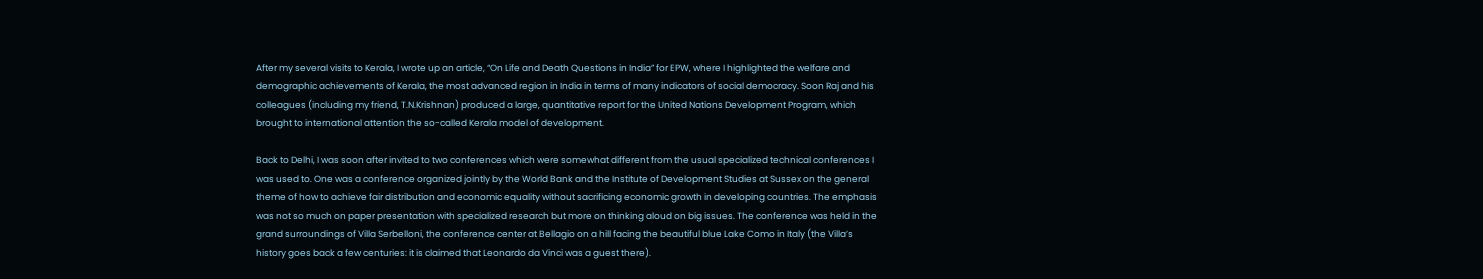After my several visits to Kerala, I wrote up an article, “On Life and Death Questions in India” for EPW, where I highlighted the welfare and demographic achievements of Kerala, the most advanced region in India in terms of many indicators of social democracy. Soon Raj and his colleagues (including my friend, T.N.Krishnan) produced a large, quantitative report for the United Nations Development Program, which brought to international attention the so-called Kerala model of development.

Back to Delhi, I was soon after invited to two conferences which were somewhat different from the usual specialized technical conferences I was used to. One was a conference organized jointly by the World Bank and the Institute of Development Studies at Sussex on the general theme of how to achieve fair distribution and economic equality without sacrificing economic growth in developing countries. The emphasis was not so much on paper presentation with specialized research but more on thinking aloud on big issues. The conference was held in the grand surroundings of Villa Serbelloni, the conference center at Bellagio on a hill facing the beautiful blue Lake Como in Italy (the Villa’s history goes back a few centuries: it is claimed that Leonardo da Vinci was a guest there).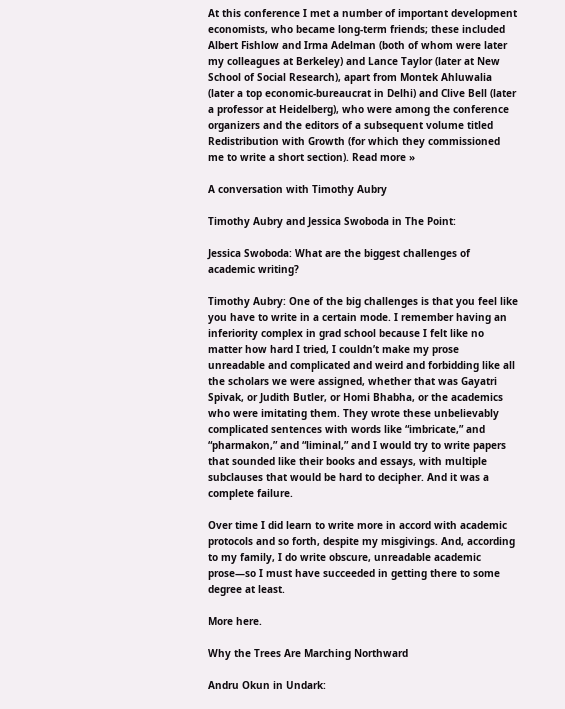At this conference I met a number of important development economists, who became long-term friends; these included Albert Fishlow and Irma Adelman (both of whom were later my colleagues at Berkeley) and Lance Taylor (later at New School of Social Research), apart from Montek Ahluwalia (later a top economic-bureaucrat in Delhi) and Clive Bell (later a professor at Heidelberg), who were among the conference organizers and the editors of a subsequent volume titled Redistribution with Growth (for which they commissioned me to write a short section). Read more »

A conversation with Timothy Aubry

Timothy Aubry and Jessica Swoboda in The Point:

Jessica Swoboda: What are the biggest challenges of academic writing?

Timothy Aubry: One of the big challenges is that you feel like you have to write in a certain mode. I remember having an inferiority complex in grad school because I felt like no matter how hard I tried, I couldn’t make my prose unreadable and complicated and weird and forbidding like all the scholars we were assigned, whether that was Gayatri Spivak, or Judith Butler, or Homi Bhabha, or the academics who were imitating them. They wrote these unbelievably complicated sentences with words like “imbricate,” and “pharmakon,” and “liminal,” and I would try to write papers that sounded like their books and essays, with multiple subclauses that would be hard to decipher. And it was a complete failure.

Over time I did learn to write more in accord with academic protocols and so forth, despite my misgivings. And, according to my family, I do write obscure, unreadable academic prose—so I must have succeeded in getting there to some degree at least.

More here.

Why the Trees Are Marching Northward

Andru Okun in Undark: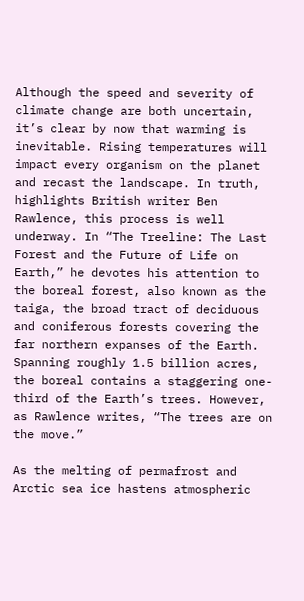Although the speed and severity of climate change are both uncertain, it’s clear by now that warming is inevitable. Rising temperatures will impact every organism on the planet and recast the landscape. In truth, highlights British writer Ben Rawlence, this process is well underway. In “The Treeline: The Last Forest and the Future of Life on Earth,” he devotes his attention to the boreal forest, also known as the taiga, the broad tract of deciduous and coniferous forests covering the far northern expanses of the Earth. Spanning roughly 1.5 billion acres, the boreal contains a staggering one-third of the Earth’s trees. However, as Rawlence writes, “The trees are on the move.”

As the melting of permafrost and Arctic sea ice hastens atmospheric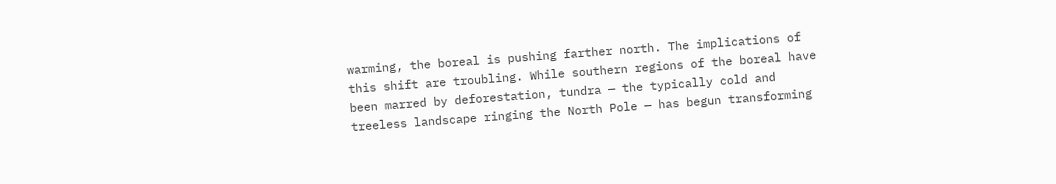warming, the boreal is pushing farther north. The implications of this shift are troubling. While southern regions of the boreal have been marred by deforestation, tundra — the typically cold and treeless landscape ringing the North Pole — has begun transforming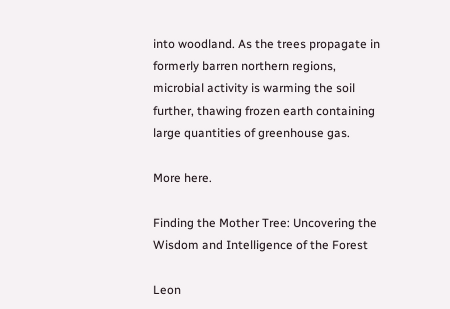into woodland. As the trees propagate in formerly barren northern regions, microbial activity is warming the soil further, thawing frozen earth containing large quantities of greenhouse gas.

More here.

Finding the Mother Tree: Uncovering the Wisdom and Intelligence of the Forest

Leon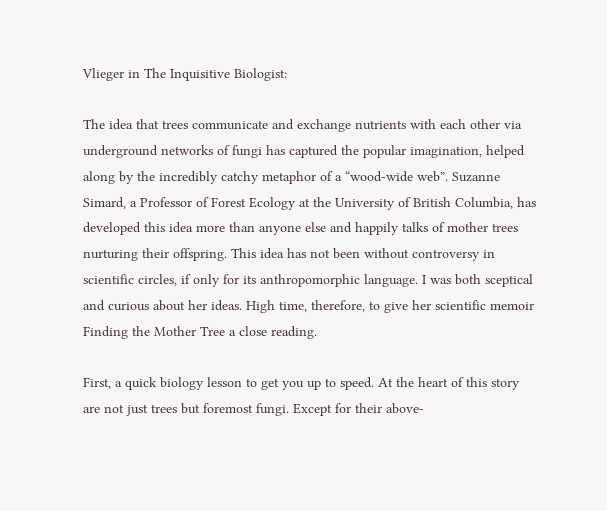Vlieger in The Inquisitive Biologist:

The idea that trees communicate and exchange nutrients with each other via underground networks of fungi has captured the popular imagination, helped along by the incredibly catchy metaphor of a “wood-wide web”. Suzanne Simard, a Professor of Forest Ecology at the University of British Columbia, has developed this idea more than anyone else and happily talks of mother trees nurturing their offspring. This idea has not been without controversy in scientific circles, if only for its anthropomorphic language. I was both sceptical and curious about her ideas. High time, therefore, to give her scientific memoir Finding the Mother Tree a close reading.

First, a quick biology lesson to get you up to speed. At the heart of this story are not just trees but foremost fungi. Except for their above-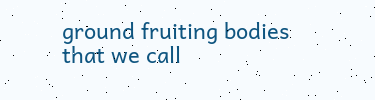ground fruiting bodies that we call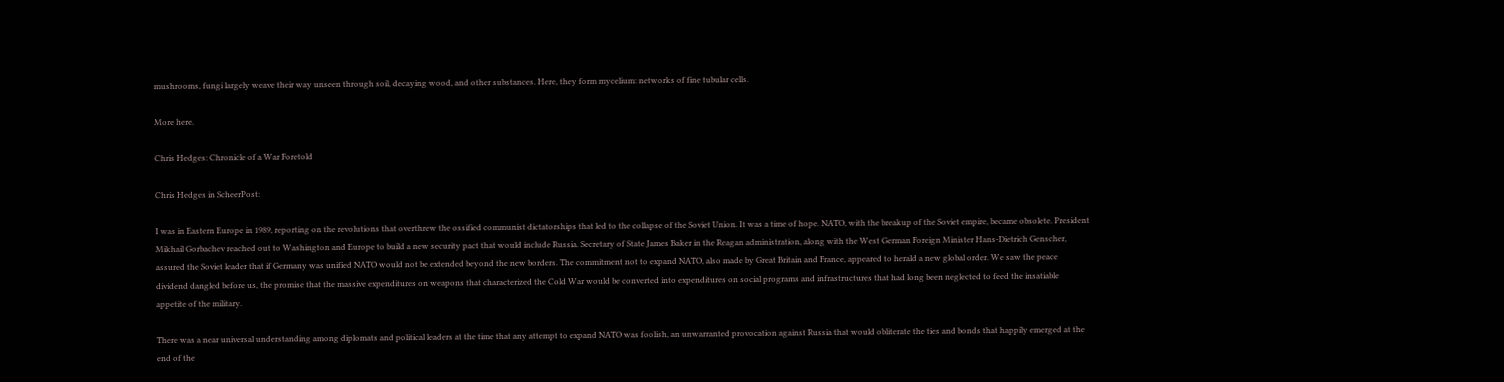mushrooms, fungi largely weave their way unseen through soil, decaying wood, and other substances. Here, they form mycelium: networks of fine tubular cells.

More here.

Chris Hedges: Chronicle of a War Foretold

Chris Hedges in ScheerPost:

I was in Eastern Europe in 1989, reporting on the revolutions that overthrew the ossified communist dictatorships that led to the collapse of the Soviet Union. It was a time of hope. NATO, with the breakup of the Soviet empire, became obsolete. President Mikhail Gorbachev reached out to Washington and Europe to build a new security pact that would include Russia. Secretary of State James Baker in the Reagan administration, along with the West German Foreign Minister Hans-Dietrich Genscher, assured the Soviet leader that if Germany was unified NATO would not be extended beyond the new borders. The commitment not to expand NATO, also made by Great Britain and France, appeared to herald a new global order. We saw the peace dividend dangled before us, the promise that the massive expenditures on weapons that characterized the Cold War would be converted into expenditures on social programs and infrastructures that had long been neglected to feed the insatiable appetite of the military.

There was a near universal understanding among diplomats and political leaders at the time that any attempt to expand NATO was foolish, an unwarranted provocation against Russia that would obliterate the ties and bonds that happily emerged at the end of the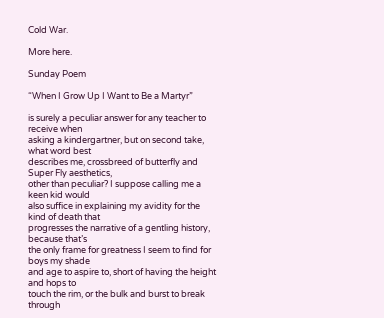Cold War.

More here.

Sunday Poem

“When I Grow Up I Want to Be a Martyr”

is surely a peculiar answer for any teacher to receive when
asking a kindergartner, but on second take, what word best
describes me, crossbreed of butterfly and Super Fly aesthetics,
other than peculiar? I suppose calling me a keen kid would
also suffice in explaining my avidity for the kind of death that
progresses the narrative of a gentling history, because that’s
the only frame for greatness I seem to find for boys my shade
and age to aspire to, short of having the height and hops to
touch the rim, or the bulk and burst to break through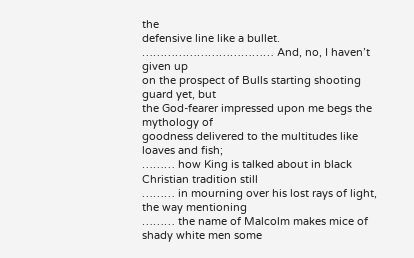the
defensive line like a bullet.
……………………………… And, no, I haven’t given up
on the prospect of Bulls starting shooting guard yet, but
the God-fearer impressed upon me begs the mythology of
goodness delivered to the multitudes like loaves and fish;
……… how King is talked about in black Christian tradition still
……… in mourning over his lost rays of light, the way mentioning
……… the name of Malcolm makes mice of shady white men some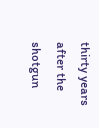thirty years after the shotgun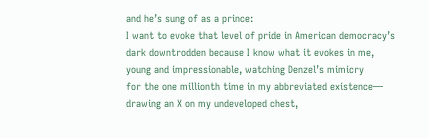and he’s sung of as a prince:
I want to evoke that level of pride in American democracy’s
dark downtrodden because I know what it evokes in me,
young and impressionable, watching Denzel’s mimicry
for the one millionth time in my abbreviated existence—
drawing an X on my undeveloped chest,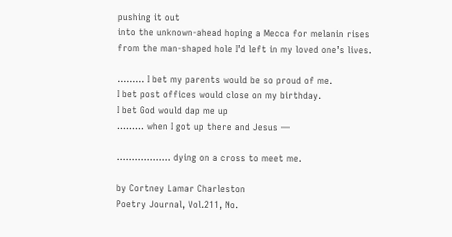pushing it out
into the unknown-ahead hoping a Mecca for melanin rises
from the man-shaped hole I’d left in my loved one’s lives.

……… I bet my parents would be so proud of me.
I bet post offices would close on my birthday.
I bet God would dap me up
……… when I got up there and Jesus —

……………… dying on a cross to meet me.

by Cortney Lamar Charleston
Poetry Journal, Vol.211, No.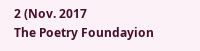2 (Nov. 2017
The Poetry Foundayion